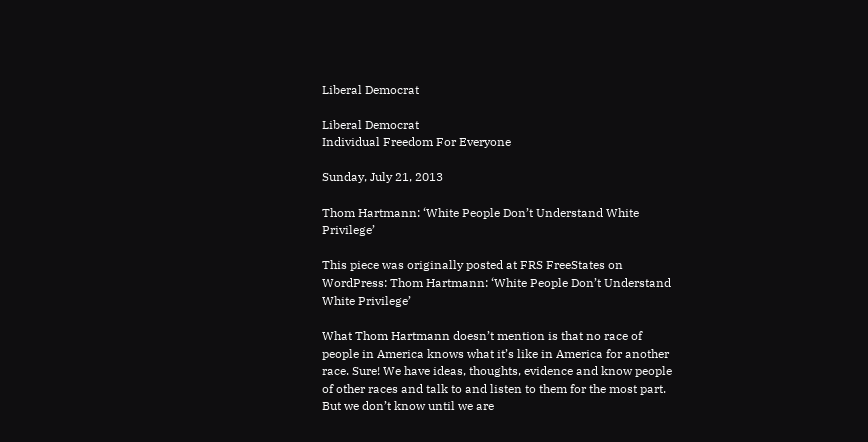Liberal Democrat

Liberal Democrat
Individual Freedom For Everyone

Sunday, July 21, 2013

Thom Hartmann: ‘White People Don’t Understand White Privilege’

This piece was originally posted at FRS FreeStates on WordPress: Thom Hartmann: ‘White People Don’t Understand White Privilege’

What Thom Hartmann doesn’t mention is that no race of people in America knows what it’s like in America for another race. Sure! We have ideas, thoughts, evidence and know people of other races and talk to and listen to them for the most part. But we don’t know until we are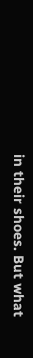in their shoes. But what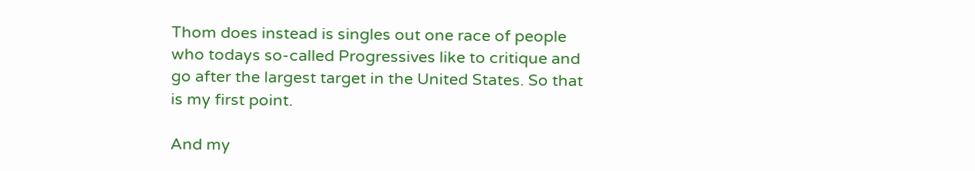Thom does instead is singles out one race of people who todays so-called Progressives like to critique and go after the largest target in the United States. So that is my first point.

And my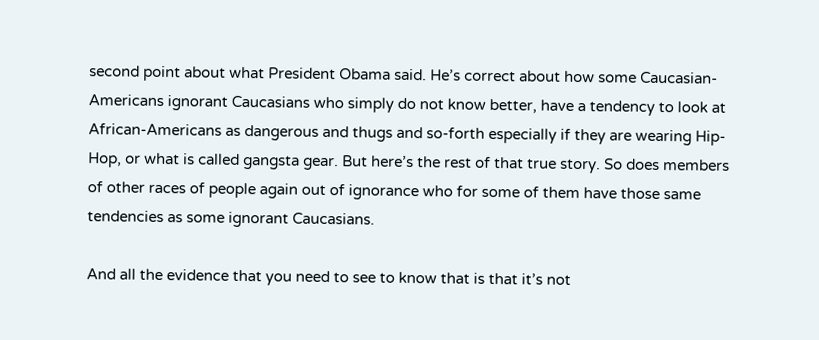second point about what President Obama said. He’s correct about how some Caucasian-Americans ignorant Caucasians who simply do not know better, have a tendency to look at African-Americans as dangerous and thugs and so-forth especially if they are wearing Hip-Hop, or what is called gangsta gear. But here’s the rest of that true story. So does members of other races of people again out of ignorance who for some of them have those same tendencies as some ignorant Caucasians.

And all the evidence that you need to see to know that is that it’s not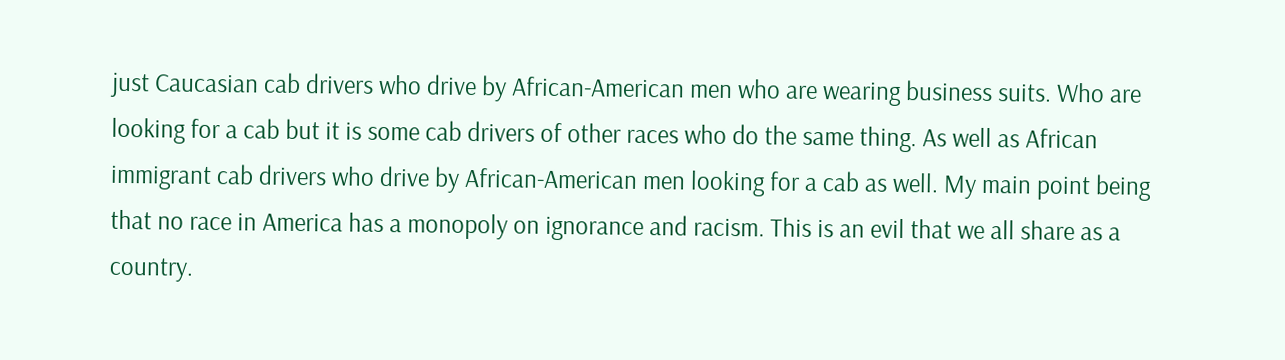just Caucasian cab drivers who drive by African-American men who are wearing business suits. Who are looking for a cab but it is some cab drivers of other races who do the same thing. As well as African immigrant cab drivers who drive by African-American men looking for a cab as well. My main point being that no race in America has a monopoly on ignorance and racism. This is an evil that we all share as a country.